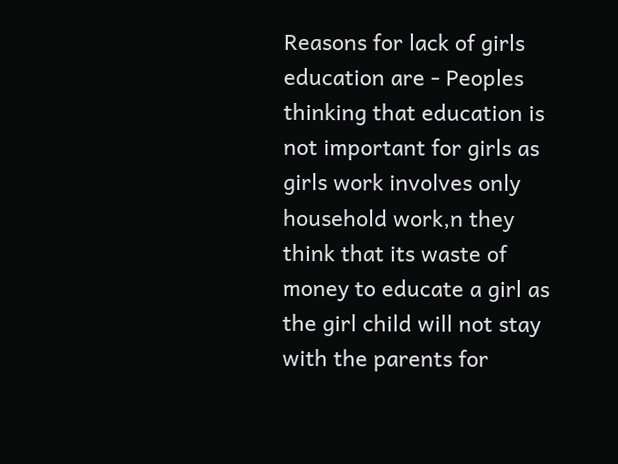Reasons for lack of girls education are - Peoples thinking that education is not important for girls as girls work involves only household work,n they think that its waste of money to educate a girl as the girl child will not stay with the parents for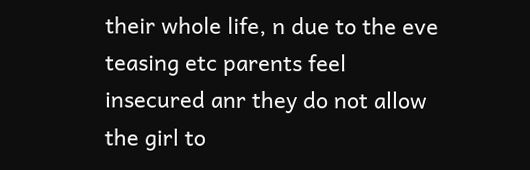their whole life, n due to the eve teasing etc parents feel insecured anr they do not allow the girl to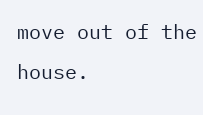move out of the house.